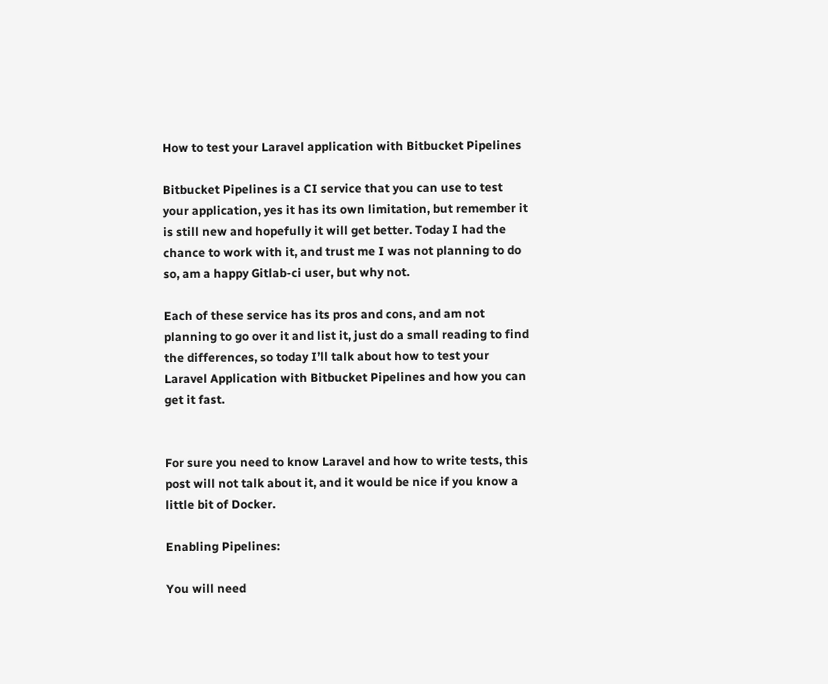How to test your Laravel application with Bitbucket Pipelines

Bitbucket Pipelines is a CI service that you can use to test your application, yes it has its own limitation, but remember it is still new and hopefully it will get better. Today I had the chance to work with it, and trust me I was not planning to do so, am a happy Gitlab-ci user, but why not.

Each of these service has its pros and cons, and am not planning to go over it and list it, just do a small reading to find the differences, so today I’ll talk about how to test your Laravel Application with Bitbucket Pipelines and how you can get it fast.


For sure you need to know Laravel and how to write tests, this post will not talk about it, and it would be nice if you know a little bit of Docker.

Enabling Pipelines:

You will need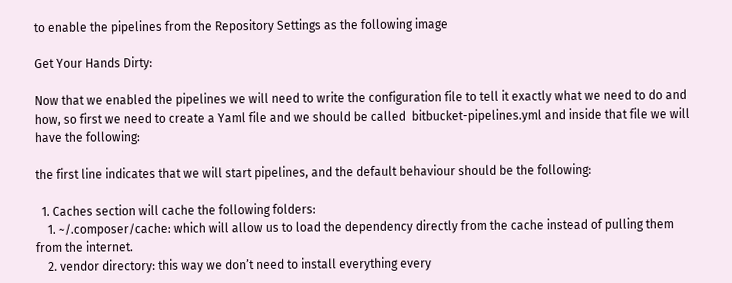to enable the pipelines from the Repository Settings as the following image

Get Your Hands Dirty:

Now that we enabled the pipelines we will need to write the configuration file to tell it exactly what we need to do and how, so first we need to create a Yaml file and we should be called  bitbucket-pipelines.yml and inside that file we will have the following:

the first line indicates that we will start pipelines, and the default behaviour should be the following:

  1. Caches section will cache the following folders:
    1. ~/.composer/cache: which will allow us to load the dependency directly from the cache instead of pulling them from the internet.
    2. vendor directory: this way we don’t need to install everything every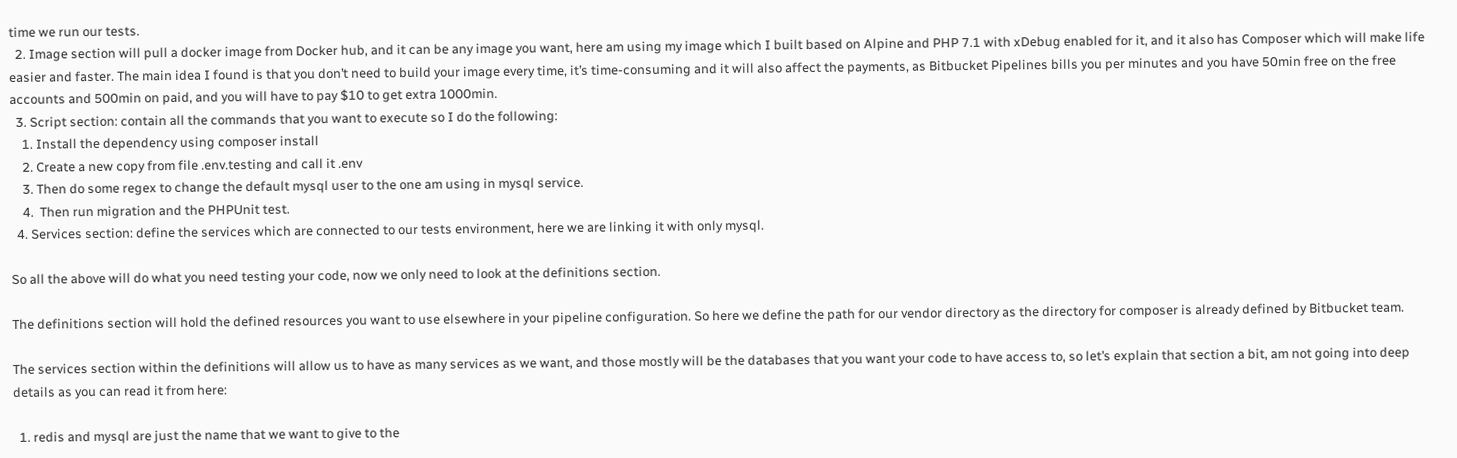time we run our tests.
  2. Image section will pull a docker image from Docker hub, and it can be any image you want, here am using my image which I built based on Alpine and PHP 7.1 with xDebug enabled for it, and it also has Composer which will make life easier and faster. The main idea I found is that you don’t need to build your image every time, it’s time-consuming and it will also affect the payments, as Bitbucket Pipelines bills you per minutes and you have 50min free on the free accounts and 500min on paid, and you will have to pay $10 to get extra 1000min.
  3. Script section: contain all the commands that you want to execute so I do the following:
    1. Install the dependency using composer install
    2. Create a new copy from file .env.testing and call it .env
    3. Then do some regex to change the default mysql user to the one am using in mysql service.
    4.  Then run migration and the PHPUnit test.
  4. Services section: define the services which are connected to our tests environment, here we are linking it with only mysql.

So all the above will do what you need testing your code, now we only need to look at the definitions section.

The definitions section will hold the defined resources you want to use elsewhere in your pipeline configuration. So here we define the path for our vendor directory as the directory for composer is already defined by Bitbucket team.

The services section within the definitions will allow us to have as many services as we want, and those mostly will be the databases that you want your code to have access to, so let’s explain that section a bit, am not going into deep details as you can read it from here:

  1. redis and mysql are just the name that we want to give to the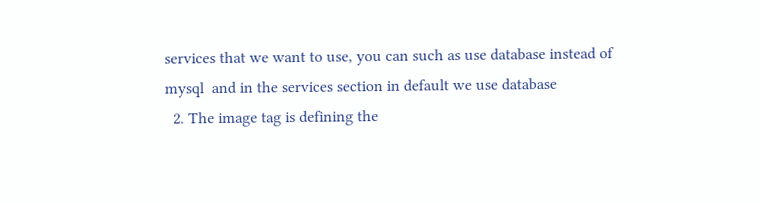services that we want to use, you can such as use database instead of mysql  and in the services section in default we use database
  2. The image tag is defining the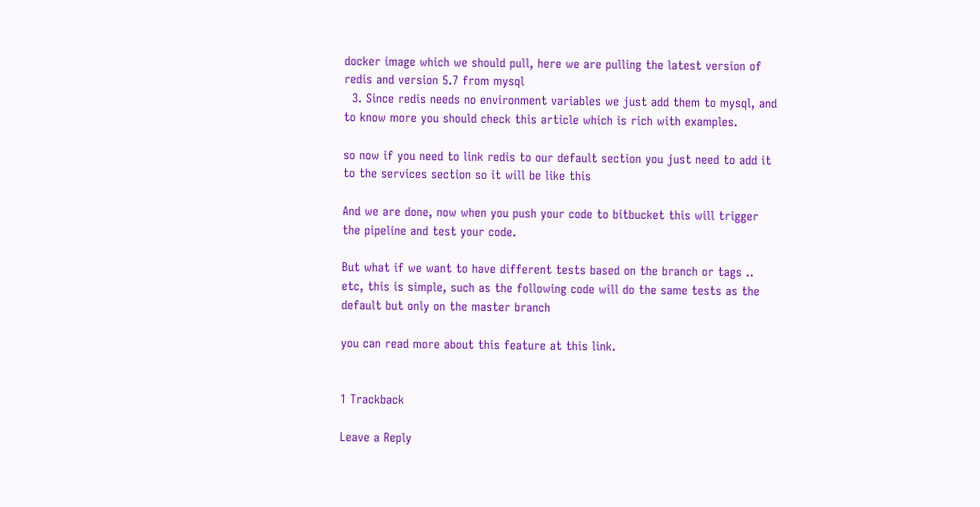docker image which we should pull, here we are pulling the latest version of redis and version 5.7 from mysql
  3. Since redis needs no environment variables we just add them to mysql, and to know more you should check this article which is rich with examples.

so now if you need to link redis to our default section you just need to add it to the services section so it will be like this

And we are done, now when you push your code to bitbucket this will trigger the pipeline and test your code.

But what if we want to have different tests based on the branch or tags .. etc, this is simple, such as the following code will do the same tests as the default but only on the master branch

you can read more about this feature at this link.


1 Trackback

Leave a Reply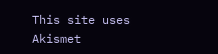This site uses Akismet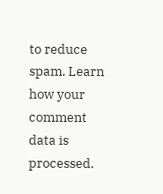to reduce spam. Learn how your comment data is processed.